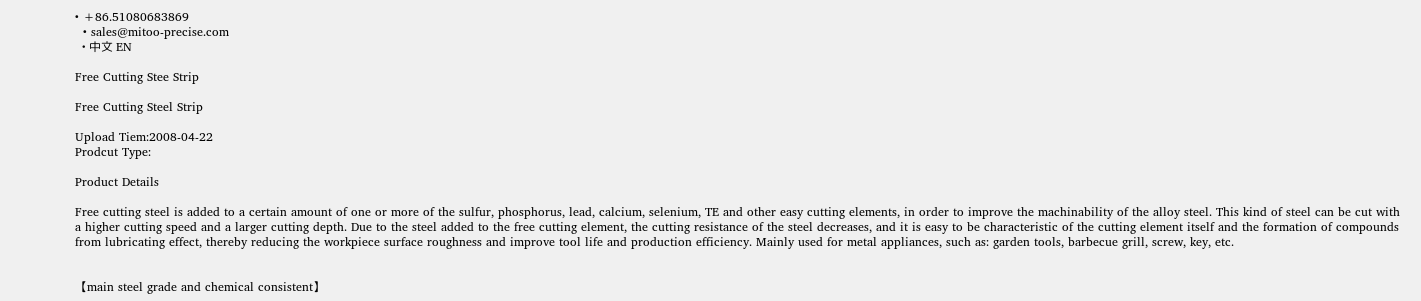• +86.51080683869
  • sales@mitoo-precise.com
  • 中文 EN

Free Cutting Stee Strip

Free Cutting Steel Strip

Upload Tiem:2008-04-22
Prodcut Type:

Product Details

Free cutting steel is added to a certain amount of one or more of the sulfur, phosphorus, lead, calcium, selenium, TE and other easy cutting elements, in order to improve the machinability of the alloy steel. This kind of steel can be cut with a higher cutting speed and a larger cutting depth. Due to the steel added to the free cutting element, the cutting resistance of the steel decreases, and it is easy to be characteristic of the cutting element itself and the formation of compounds from lubricating effect, thereby reducing the workpiece surface roughness and improve tool life and production efficiency. Mainly used for metal appliances, such as: garden tools, barbecue grill, screw, key, etc.


【main steel grade and chemical consistent】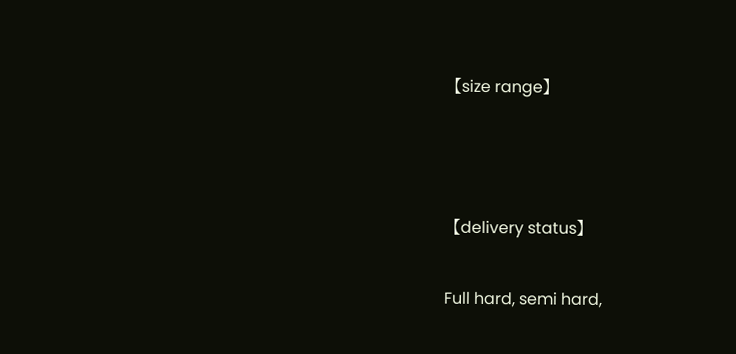【size range】



【delivery status】

Full hard, semi hard,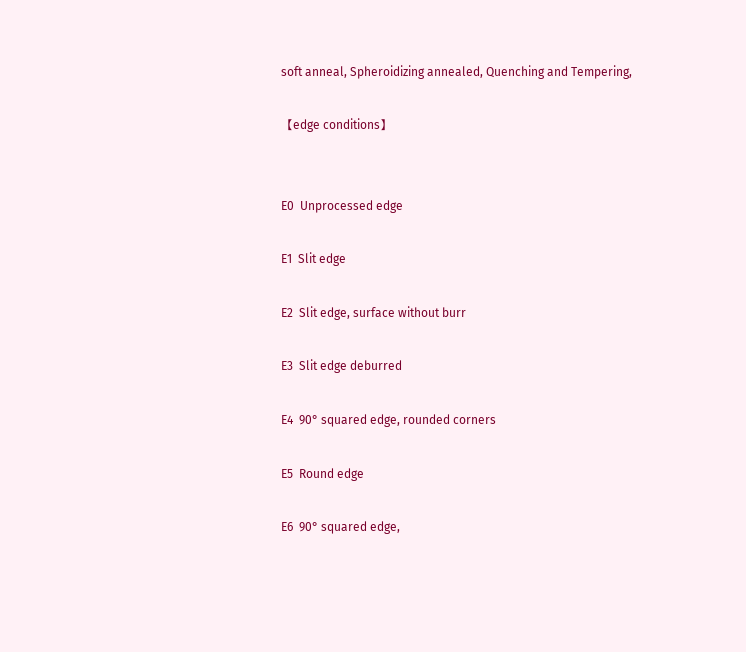soft anneal, Spheroidizing annealed, Quenching and Tempering,

【edge conditions】


E0  Unprocessed edge

E1  Slit edge

E2  Slit edge, surface without burr

E3  Slit edge deburred

E4  90° squared edge, rounded corners

E5  Round edge

E6  90° squared edge,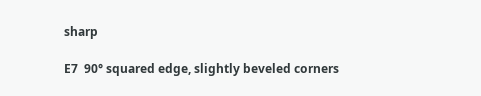sharp

E7  90° squared edge, slightly beveled corners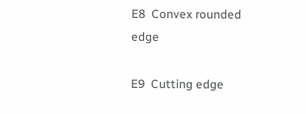E8  Convex rounded edge

E9  Cutting edge